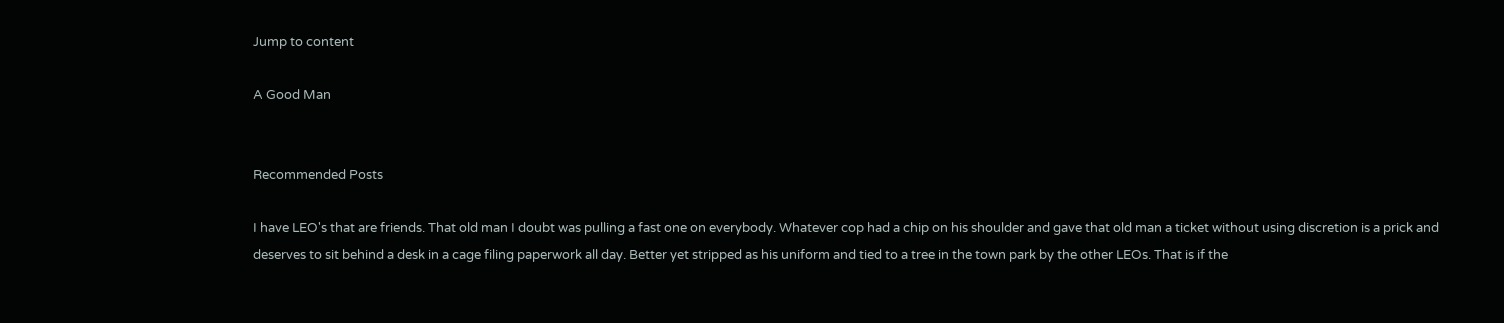Jump to content

A Good Man


Recommended Posts

I have LEO's that are friends. That old man I doubt was pulling a fast one on everybody. Whatever cop had a chip on his shoulder and gave that old man a ticket without using discretion is a prick and deserves to sit behind a desk in a cage filing paperwork all day. Better yet stripped as his uniform and tied to a tree in the town park by the other LEOs. That is if the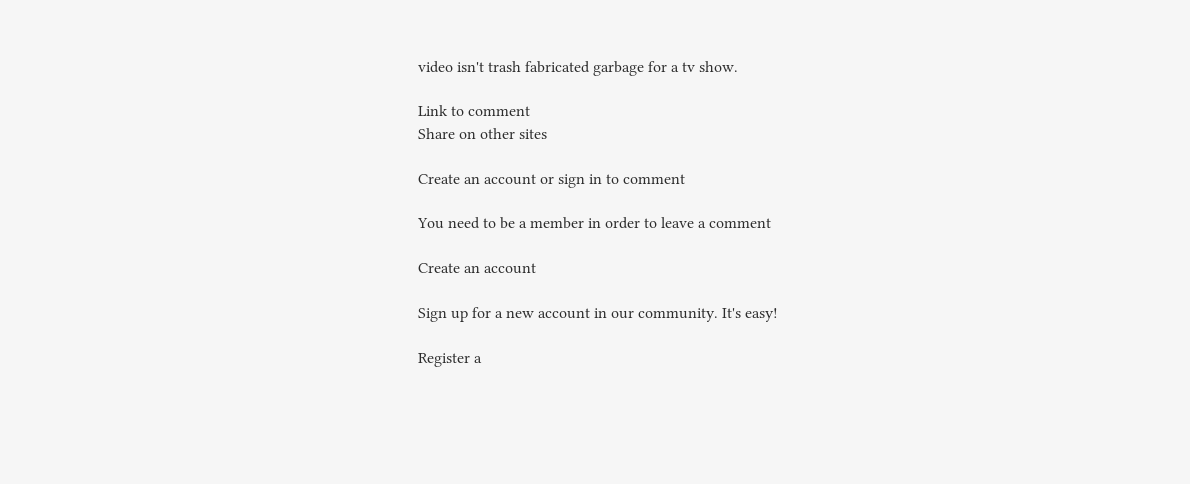video isn't trash fabricated garbage for a tv show.

Link to comment
Share on other sites

Create an account or sign in to comment

You need to be a member in order to leave a comment

Create an account

Sign up for a new account in our community. It's easy!

Register a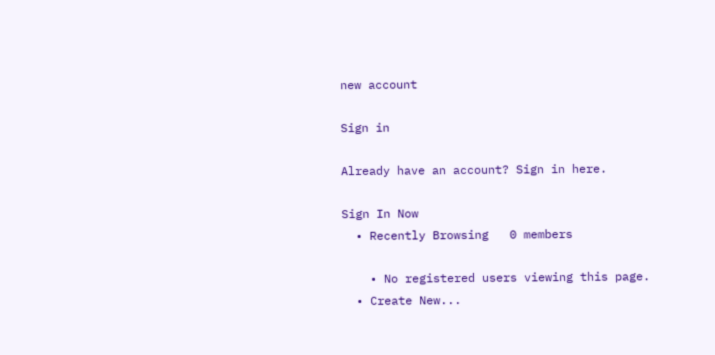new account

Sign in

Already have an account? Sign in here.

Sign In Now
  • Recently Browsing   0 members

    • No registered users viewing this page.
  • Create New...